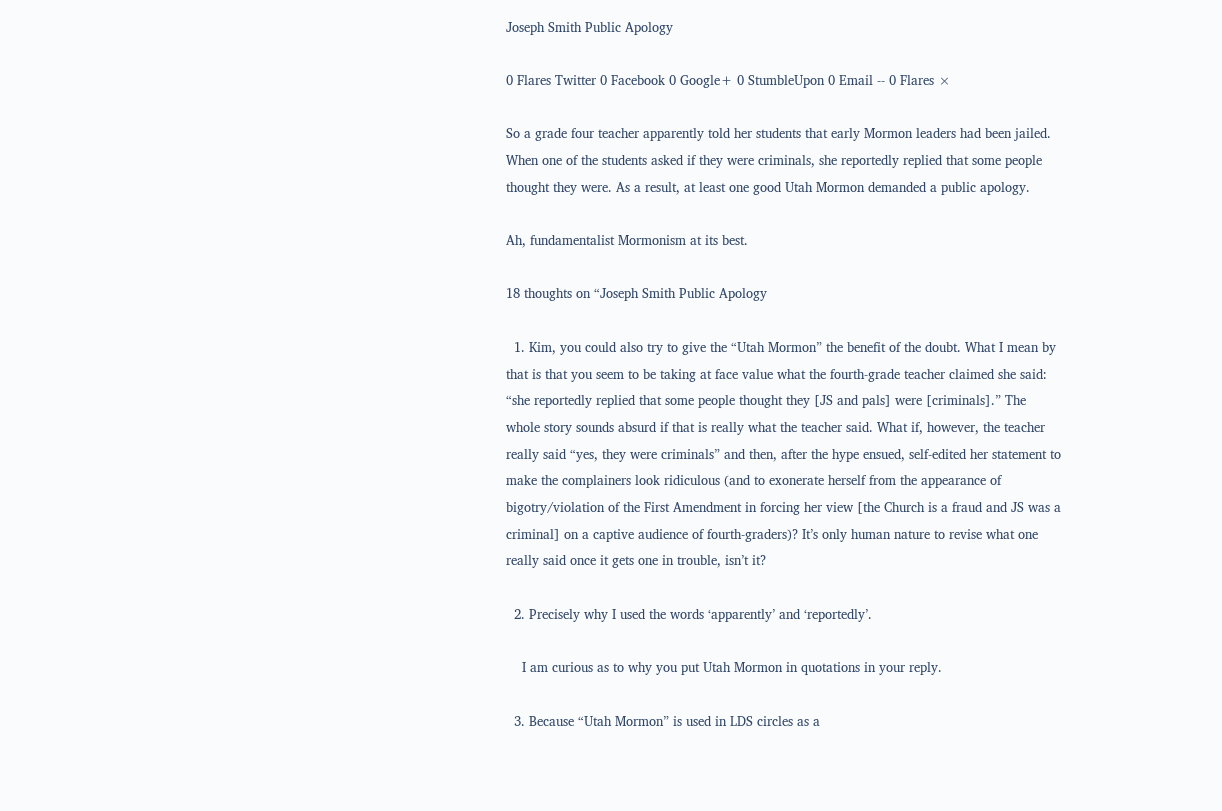Joseph Smith Public Apology

0 Flares Twitter 0 Facebook 0 Google+ 0 StumbleUpon 0 Email -- 0 Flares ×

So a grade four teacher apparently told her students that early Mormon leaders had been jailed. When one of the students asked if they were criminals, she reportedly replied that some people thought they were. As a result, at least one good Utah Mormon demanded a public apology.

Ah, fundamentalist Mormonism at its best.

18 thoughts on “Joseph Smith Public Apology

  1. Kim, you could also try to give the “Utah Mormon” the benefit of the doubt. What I mean by that is that you seem to be taking at face value what the fourth-grade teacher claimed she said: “she reportedly replied that some people thought they [JS and pals] were [criminals].” The whole story sounds absurd if that is really what the teacher said. What if, however, the teacher really said “yes, they were criminals” and then, after the hype ensued, self-edited her statement to make the complainers look ridiculous (and to exonerate herself from the appearance of bigotry/violation of the First Amendment in forcing her view [the Church is a fraud and JS was a criminal] on a captive audience of fourth-graders)? It’s only human nature to revise what one really said once it gets one in trouble, isn’t it?

  2. Precisely why I used the words ‘apparently’ and ‘reportedly’.

    I am curious as to why you put Utah Mormon in quotations in your reply.

  3. Because “Utah Mormon” is used in LDS circles as a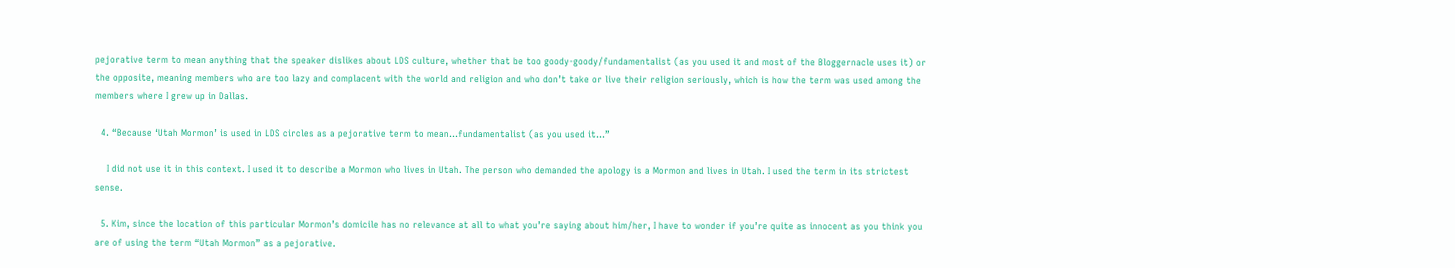pejorative term to mean anything that the speaker dislikes about LDS culture, whether that be too goody-goody/fundamentalist (as you used it and most of the Bloggernacle uses it) or the opposite, meaning members who are too lazy and complacent with the world and religion and who don’t take or live their religion seriously, which is how the term was used among the members where I grew up in Dallas.

  4. “Because ‘Utah Mormon’ is used in LDS circles as a pejorative term to mean…fundamentalist (as you used it…”

    I did not use it in this context. I used it to describe a Mormon who lives in Utah. The person who demanded the apology is a Mormon and lives in Utah. I used the term in its strictest sense.

  5. Kim, since the location of this particular Mormon’s domicile has no relevance at all to what you’re saying about him/her, I have to wonder if you’re quite as innocent as you think you are of using the term “Utah Mormon” as a pejorative.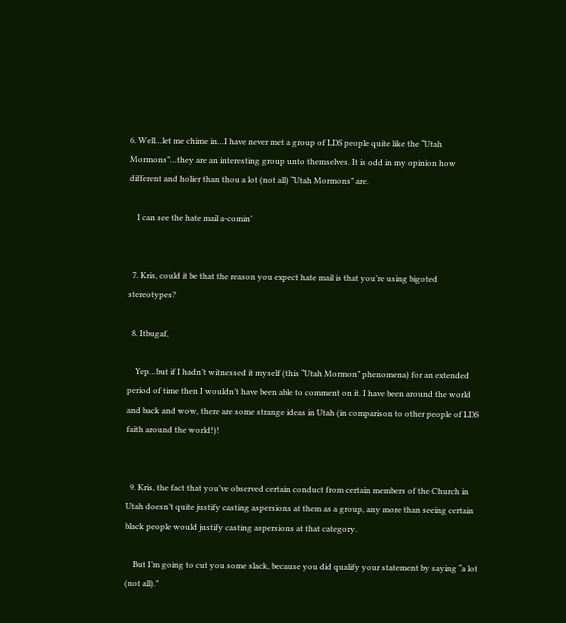6. Well…let me chime in…I have never met a group of LDS people quite like the “Utah Mormons”…they are an interesting group unto themselves. It is odd in my opinion how different and holier than thou a lot (not all) “Utah Mormons” are.

    I can see the hate mail a-comin’


  7. Kris, could it be that the reason you expect hate mail is that you’re using bigoted stereotypes?

  8. Itbugaf,

    Yep…but if I hadn’t witnessed it myself (this “Utah Mormon” phenomena) for an extended period of time then I wouldn’t have been able to comment on it. I have been around the world and back and wow, there are some strange ideas in Utah (in comparison to other people of LDS faith around the world!)!


  9. Kris, the fact that you’ve observed certain conduct from certain members of the Church in Utah doesn’t quite justify casting aspersions at them as a group, any more than seeing certain black people would justify casting aspersions at that category.

    But I’m going to cut you some slack, because you did qualify your statement by saying “a lot (not all).”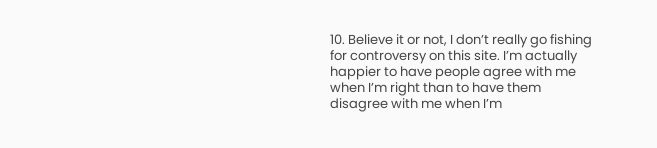10. Believe it or not, I don’t really go fishing for controversy on this site. I’m actually happier to have people agree with me when I’m right than to have them disagree with me when I’m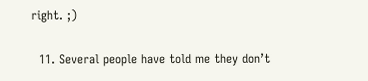right. ;)

  11. Several people have told me they don’t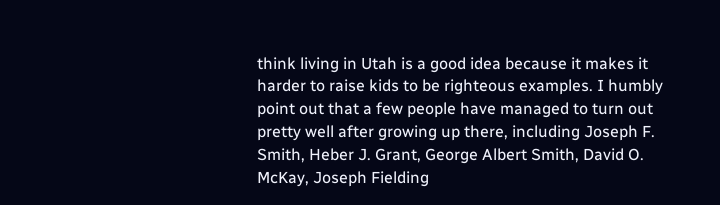think living in Utah is a good idea because it makes it harder to raise kids to be righteous examples. I humbly point out that a few people have managed to turn out pretty well after growing up there, including Joseph F. Smith, Heber J. Grant, George Albert Smith, David O. McKay, Joseph Fielding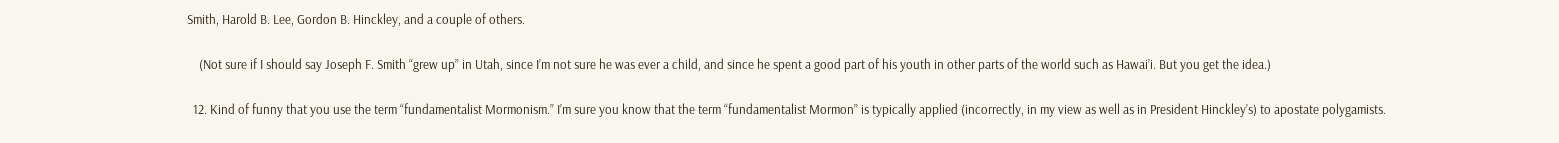Smith, Harold B. Lee, Gordon B. Hinckley, and a couple of others.

    (Not sure if I should say Joseph F. Smith “grew up” in Utah, since I’m not sure he was ever a child, and since he spent a good part of his youth in other parts of the world such as Hawai’i. But you get the idea.)

  12. Kind of funny that you use the term “fundamentalist Mormonism.” I’m sure you know that the term “fundamentalist Mormon” is typically applied (incorrectly, in my view as well as in President Hinckley’s) to apostate polygamists.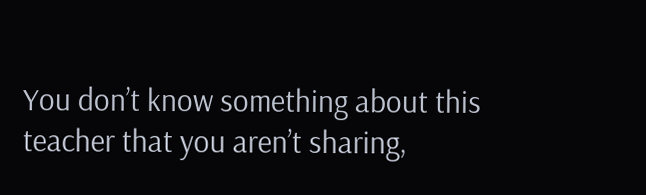You don’t know something about this teacher that you aren’t sharing,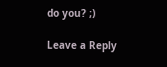do you? ;)

Leave a Reply